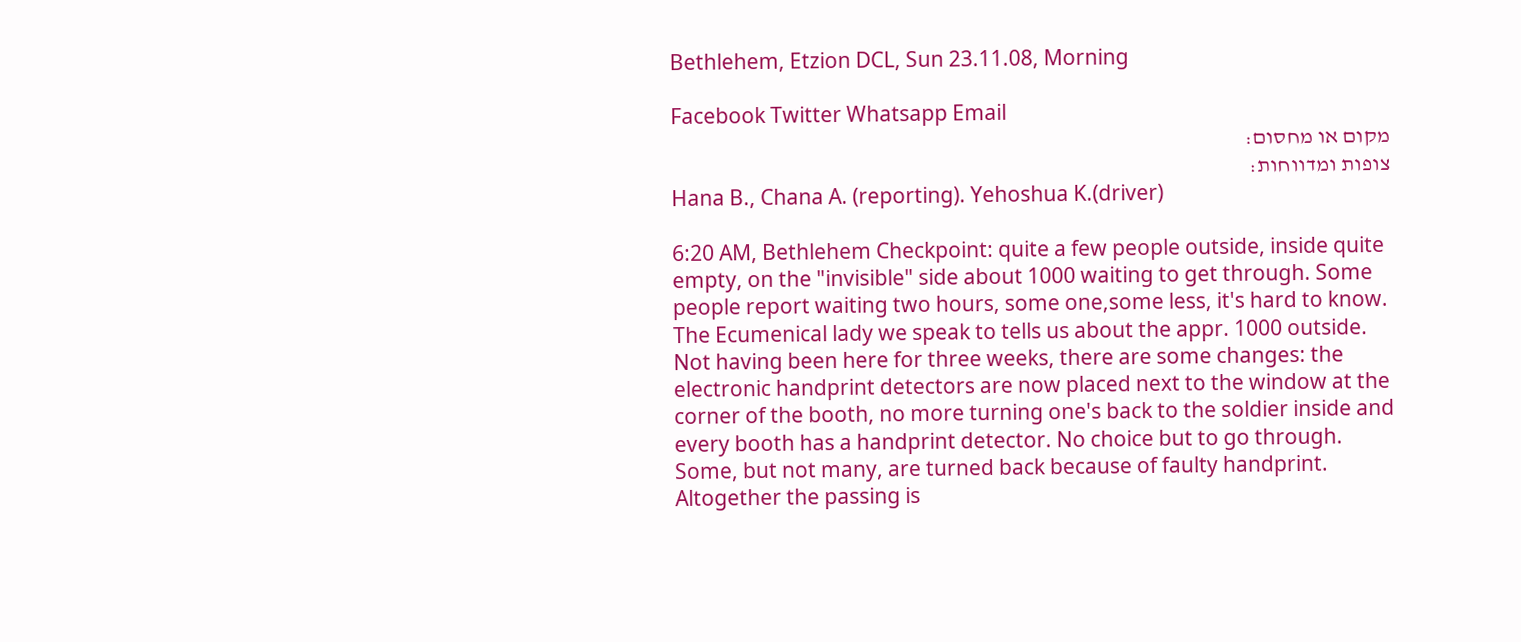Bethlehem, Etzion DCL, Sun 23.11.08, Morning

Facebook Twitter Whatsapp Email
מקום או מחסום:
צופות ומדווחות:
Hana B., Chana A. (reporting). Yehoshua K.(driver)

6:20 AM, Bethlehem Checkpoint: quite a few people outside, inside quite empty, on the "invisible" side about 1000 waiting to get through. Some people report waiting two hours, some one,some less, it's hard to know. The Ecumenical lady we speak to tells us about the appr. 1000 outside. Not having been here for three weeks, there are some changes: the electronic handprint detectors are now placed next to the window at the corner of the booth, no more turning one's back to the soldier inside and every booth has a handprint detector. No choice but to go through. Some, but not many, are turned back because of faulty handprint. Altogether the passing is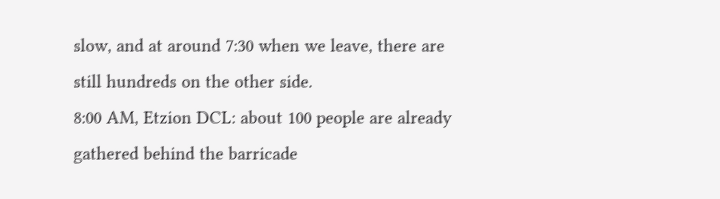slow, and at around 7:30 when we leave, there are still hundreds on the other side.
8:00 AM, Etzion DCL: about 100 people are already gathered behind the barricade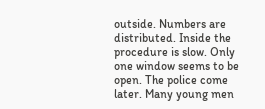outside. Numbers are distributed. Inside the procedure is slow. Only one window seems to be open. The police come later. Many young men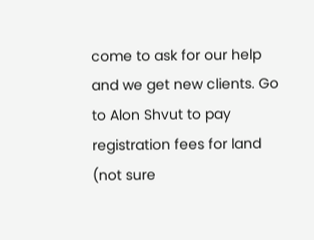come to ask for our help and we get new clients. Go to Alon Shvut to pay registration fees for land (not sure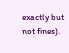exactly but not fines).